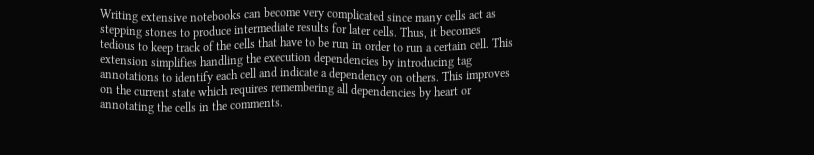Writing extensive notebooks can become very complicated since many cells act as stepping stones to produce intermediate results for later cells. Thus, it becomes tedious to keep track of the cells that have to be run in order to run a certain cell. This extension simplifies handling the execution dependencies by introducing tag annotations to identify each cell and indicate a dependency on others. This improves on the current state which requires remembering all dependencies by heart or annotating the cells in the comments.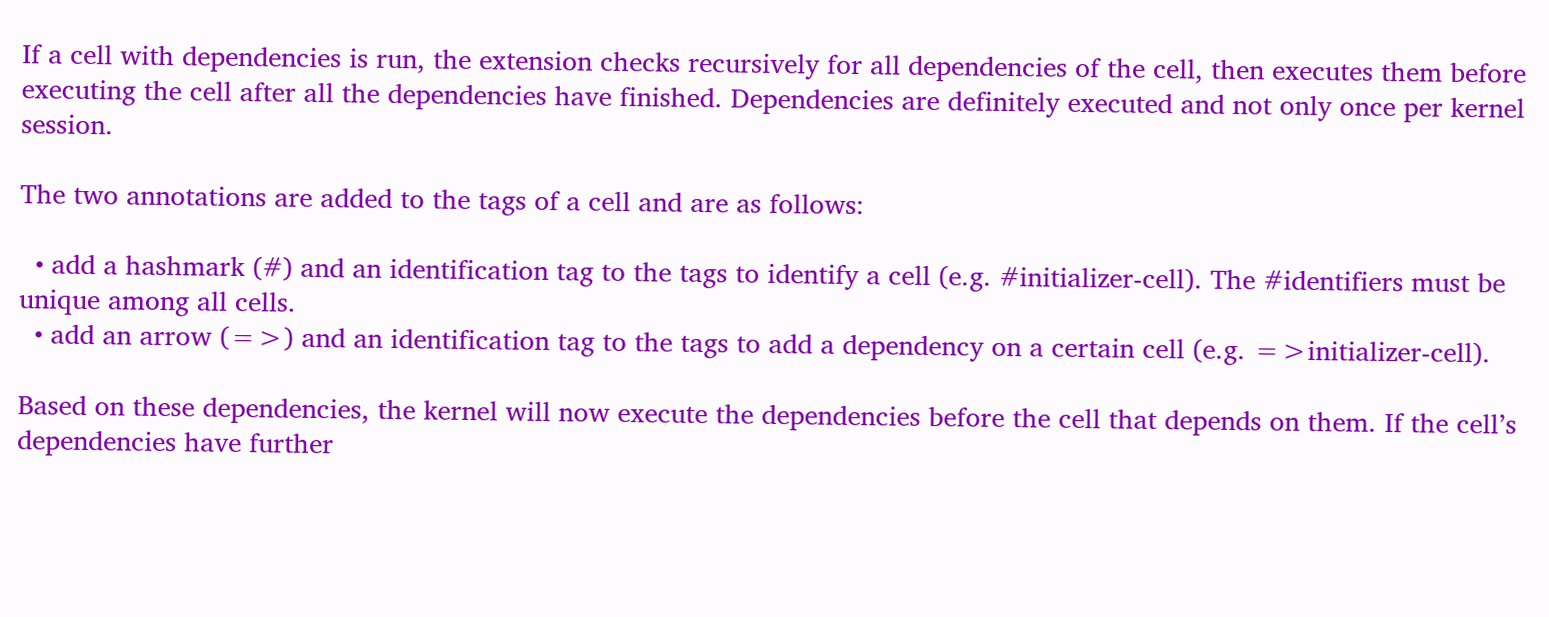If a cell with dependencies is run, the extension checks recursively for all dependencies of the cell, then executes them before executing the cell after all the dependencies have finished. Dependencies are definitely executed and not only once per kernel session.

The two annotations are added to the tags of a cell and are as follows:

  • add a hashmark (#) and an identification tag to the tags to identify a cell (e.g. #initializer-cell). The #identifiers must be unique among all cells.
  • add an arrow (=>) and an identification tag to the tags to add a dependency on a certain cell (e.g. =>initializer-cell).

Based on these dependencies, the kernel will now execute the dependencies before the cell that depends on them. If the cell’s dependencies have further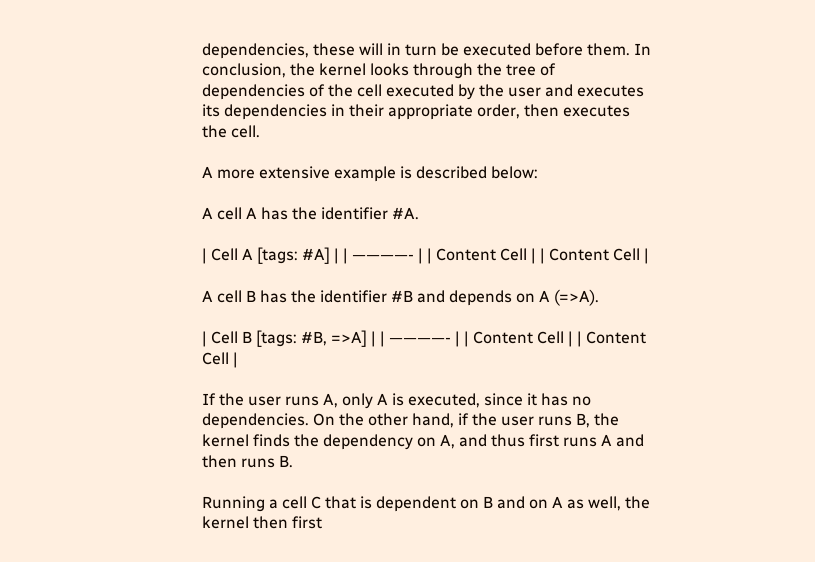dependencies, these will in turn be executed before them. In conclusion, the kernel looks through the tree of dependencies of the cell executed by the user and executes its dependencies in their appropriate order, then executes the cell.

A more extensive example is described below:

A cell A has the identifier #A.

| Cell A [tags: #A] | | ————- | | Content Cell | | Content Cell |

A cell B has the identifier #B and depends on A (=>A).

| Cell B [tags: #B, =>A] | | ————- | | Content Cell | | Content Cell |

If the user runs A, only A is executed, since it has no dependencies. On the other hand, if the user runs B, the kernel finds the dependency on A, and thus first runs A and then runs B.

Running a cell C that is dependent on B and on A as well, the kernel then first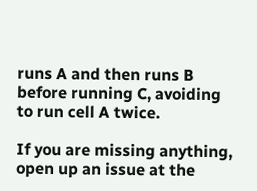runs A and then runs B before running C, avoiding to run cell A twice.

If you are missing anything, open up an issue at the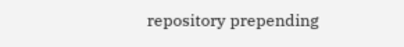repository prepending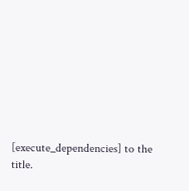[execute_dependencies] to the title.